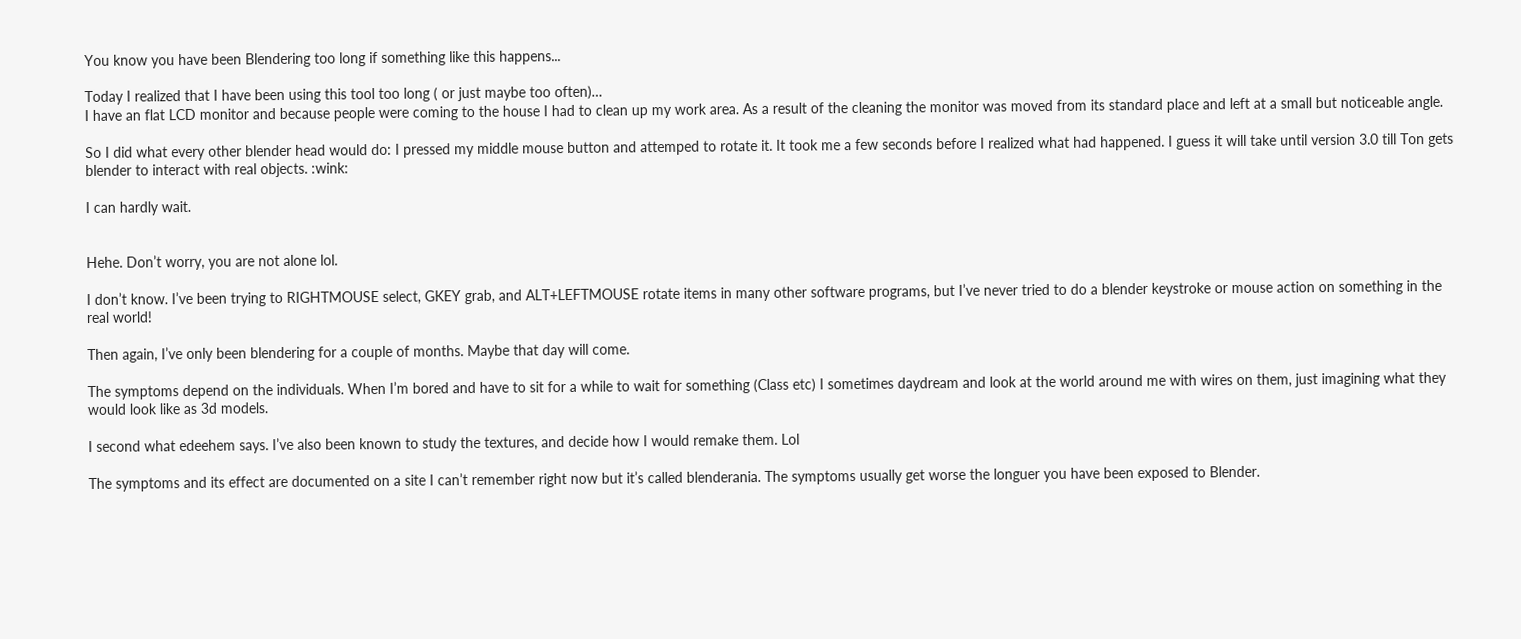You know you have been Blendering too long if something like this happens...

Today I realized that I have been using this tool too long ( or just maybe too often)…
I have an flat LCD monitor and because people were coming to the house I had to clean up my work area. As a result of the cleaning the monitor was moved from its standard place and left at a small but noticeable angle.

So I did what every other blender head would do: I pressed my middle mouse button and attemped to rotate it. It took me a few seconds before I realized what had happened. I guess it will take until version 3.0 till Ton gets blender to interact with real objects. :wink:

I can hardly wait.


Hehe. Don’t worry, you are not alone lol.

I don’t know. I’ve been trying to RIGHTMOUSE select, GKEY grab, and ALT+LEFTMOUSE rotate items in many other software programs, but I’ve never tried to do a blender keystroke or mouse action on something in the real world!

Then again, I’ve only been blendering for a couple of months. Maybe that day will come.

The symptoms depend on the individuals. When I’m bored and have to sit for a while to wait for something (Class etc) I sometimes daydream and look at the world around me with wires on them, just imagining what they would look like as 3d models.

I second what edeehem says. I’ve also been known to study the textures, and decide how I would remake them. Lol

The symptoms and its effect are documented on a site I can’t remember right now but it’s called blenderania. The symptoms usually get worse the longuer you have been exposed to Blender.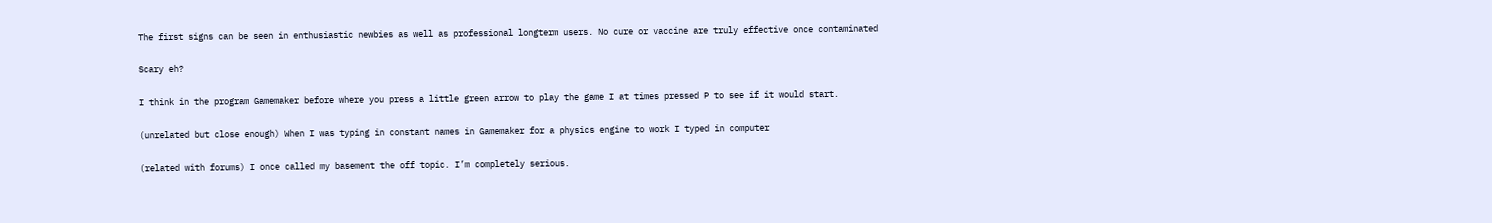The first signs can be seen in enthusiastic newbies as well as professional longterm users. No cure or vaccine are truly effective once contaminated

Scary eh?

I think in the program Gamemaker before where you press a little green arrow to play the game I at times pressed P to see if it would start.

(unrelated but close enough) When I was typing in constant names in Gamemaker for a physics engine to work I typed in computer

(related with forums) I once called my basement the off topic. I’m completely serious.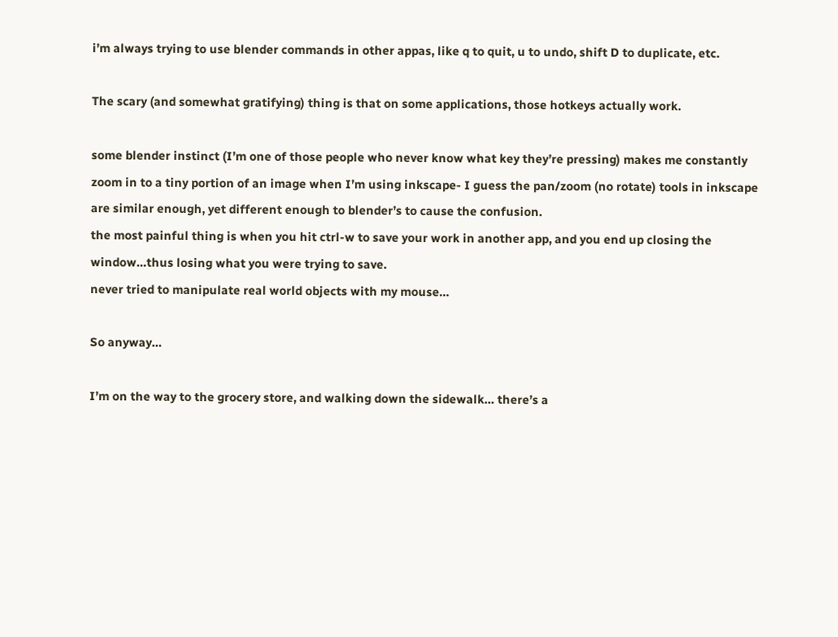i’m always trying to use blender commands in other appas, like q to quit, u to undo, shift D to duplicate, etc.

The scary (and somewhat gratifying) thing is that on some applications, those hotkeys actually work.

some blender instinct (I’m one of those people who never know what key they’re pressing) makes me constantly zoom in to a tiny portion of an image when I’m using inkscape- I guess the pan/zoom (no rotate) tools in inkscape are similar enough, yet different enough to blender’s to cause the confusion.
the most painful thing is when you hit ctrl-w to save your work in another app, and you end up closing the window…thus losing what you were trying to save.
never tried to manipulate real world objects with my mouse…

So anyway…

I’m on the way to the grocery store, and walking down the sidewalk… there’s a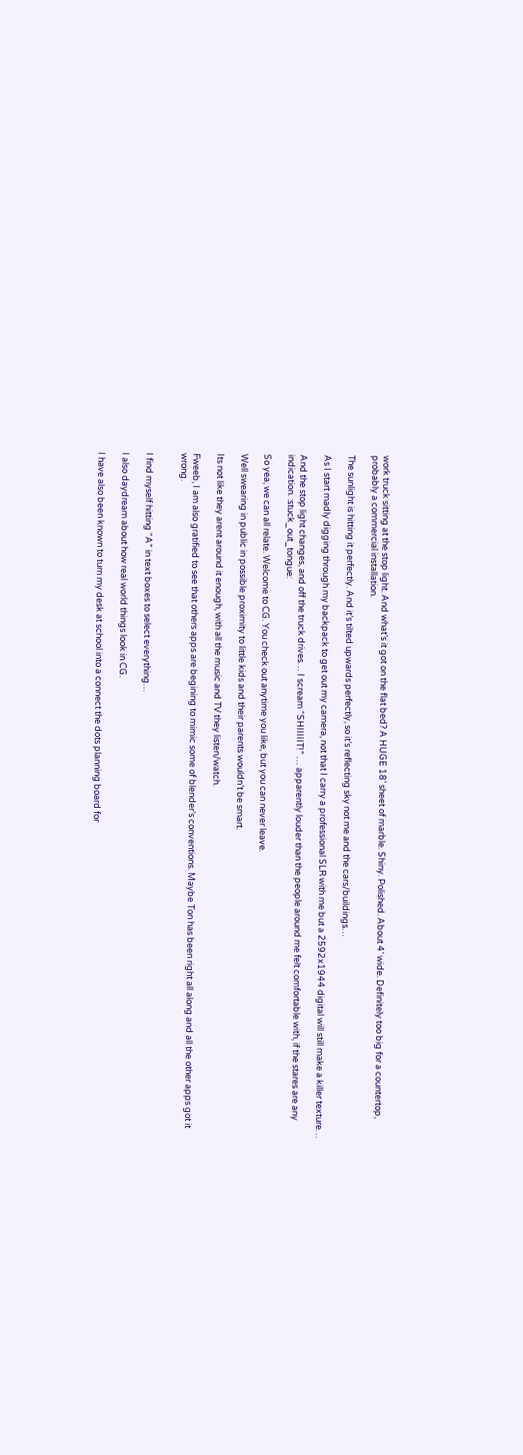work truck sitting at the stop light. And what’s it got on the flat bed? A HUGE 18’ sheet of marble. Shiny. Polished. About 4’ wide. Definitely too big for a countertop, probably a commercial installation.

The sunlight is hitting it perfectly. And it’s tilted upwards perfectly, so it’s reflecting sky not me and the cars/buildings…

As I start madly digging through my backpack to get out my camera, not that I carry a professional SLR with me but a 2592x1944 digital will still make a killer texture…

And the stop light changes, and off the truck drives… I scream “SHIIIIIT!” … apparently louder than the people around me felt comfortable with, if the stares are any indication. :stuck_out_tongue:

So yea, we can all relate. Welcome to CG. You check out anytime you like, but you can never leave.

Well swearing in public in possible proximity to little kids and their parents wouldn’t be smart.

Its not like they arent around it enough, with all the music and TV they listen/watch.

Fweeb, I am also gratified to see that others apps are begining to mimic some of blender’s conventions. Maybe Ton has been right all along and all the other apps got it wrong.


I find myself hitting “A” in text boxes to select everything…

I also daydream about how real world things look in CG.

I have also been known to turn my desk at school into a connect the dots planning board for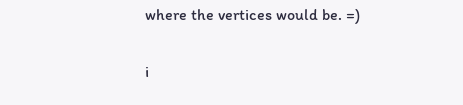where the vertices would be. =)

i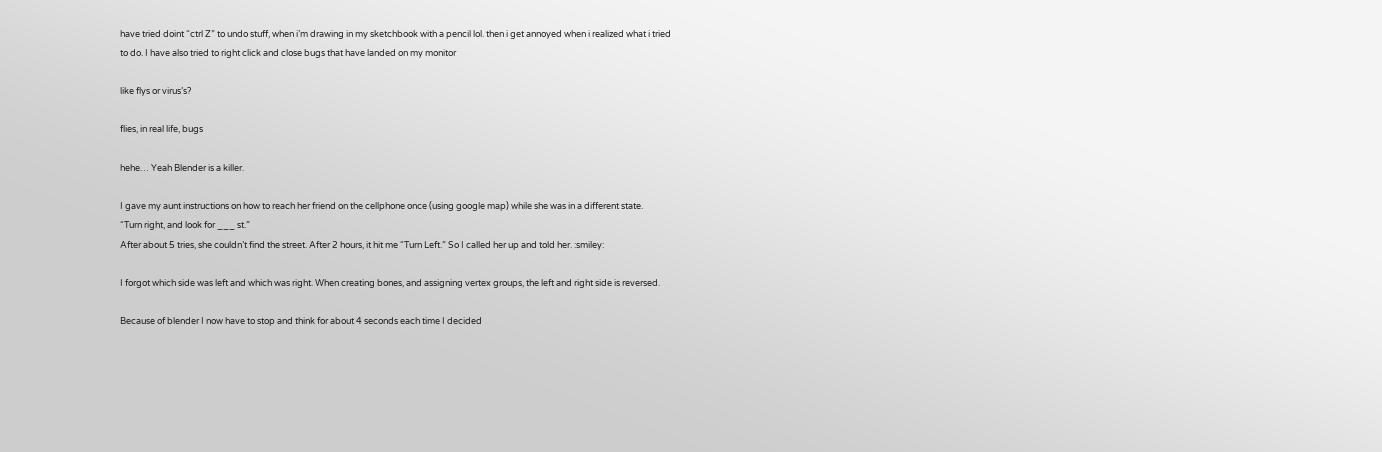have tried doint “ctrl Z” to undo stuff, when i’m drawing in my sketchbook with a pencil lol. then i get annoyed when i realized what i tried to do. I have also tried to right click and close bugs that have landed on my monitor

like flys or virus’s?

flies, in real life, bugs

hehe… Yeah Blender is a killer.

I gave my aunt instructions on how to reach her friend on the cellphone once (using google map) while she was in a different state.
“Turn right, and look for ___ st.”
After about 5 tries, she couldn’t find the street. After 2 hours, it hit me “Turn Left.” So I called her up and told her. :smiley:

I forgot which side was left and which was right. When creating bones, and assigning vertex groups, the left and right side is reversed.

Because of blender I now have to stop and think for about 4 seconds each time I decided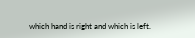which hand is right and which is left.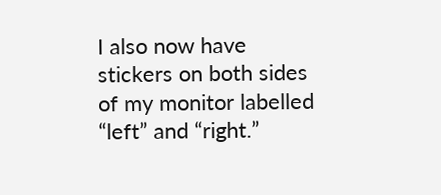I also now have stickers on both sides of my monitor labelled “left” and “right.”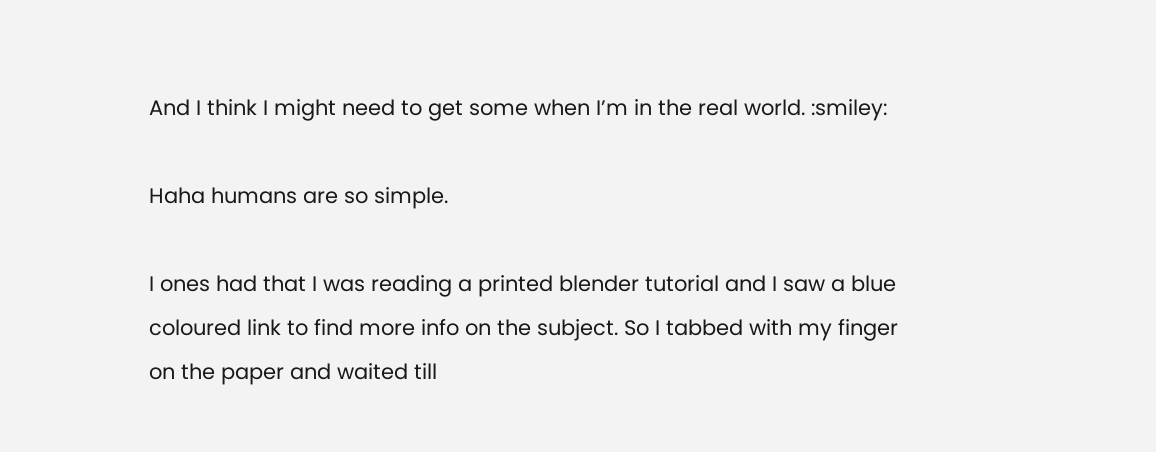And I think I might need to get some when I’m in the real world. :smiley:

Haha humans are so simple.

I ones had that I was reading a printed blender tutorial and I saw a blue coloured link to find more info on the subject. So I tabbed with my finger on the paper and waited till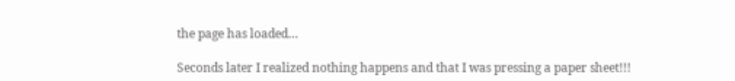the page has loaded…

Seconds later I realized nothing happens and that I was pressing a paper sheet!!!